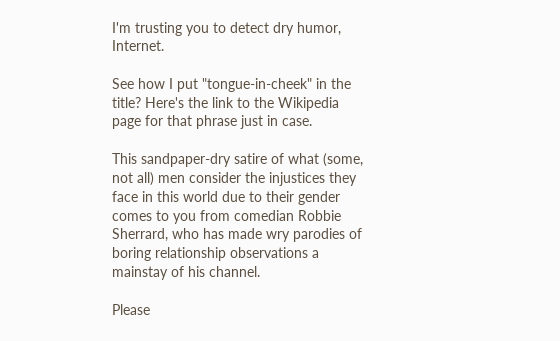I'm trusting you to detect dry humor, Internet.

See how I put "tongue-in-cheek" in the title? Here's the link to the Wikipedia page for that phrase just in case.

This sandpaper-dry satire of what (some, not all) men consider the injustices they face in this world due to their gender comes to you from comedian Robbie Sherrard, who has made wry parodies of boring relationship observations a mainstay of his channel.

Please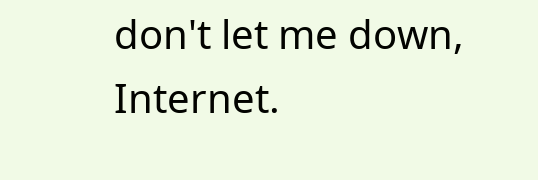don't let me down, Internet.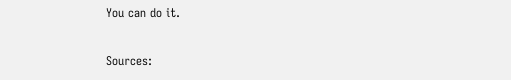You can do it.

Sources: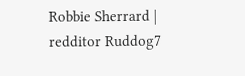Robbie Sherrard | redditor Ruddog7